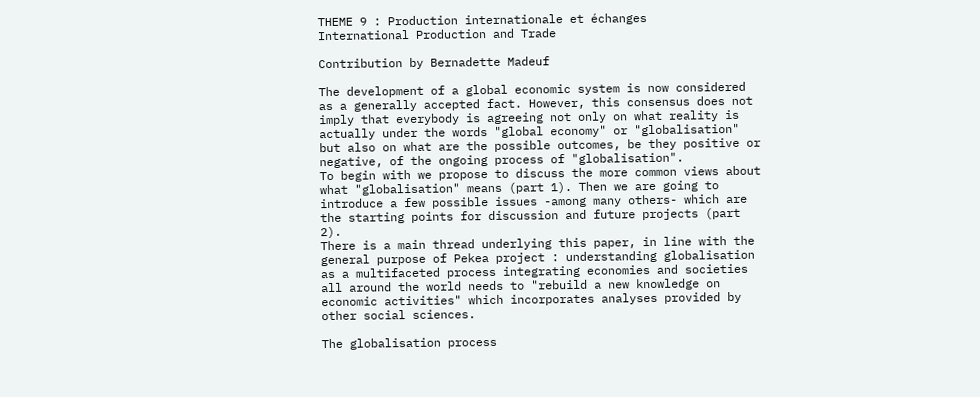THEME 9 : Production internationale et échanges
International Production and Trade

Contribution by Bernadette Madeuf

The development of a global economic system is now considered as a generally accepted fact. However, this consensus does not imply that everybody is agreeing not only on what reality is actually under the words "global economy" or "globalisation" but also on what are the possible outcomes, be they positive or negative, of the ongoing process of "globalisation".
To begin with we propose to discuss the more common views about what "globalisation" means (part 1). Then we are going to introduce a few possible issues -among many others- which are the starting points for discussion and future projects (part 2).
There is a main thread underlying this paper, in line with the general purpose of Pekea project : understanding globalisation as a multifaceted process integrating economies and societies all around the world needs to "rebuild a new knowledge on economic activities" which incorporates analyses provided by other social sciences.

The globalisation process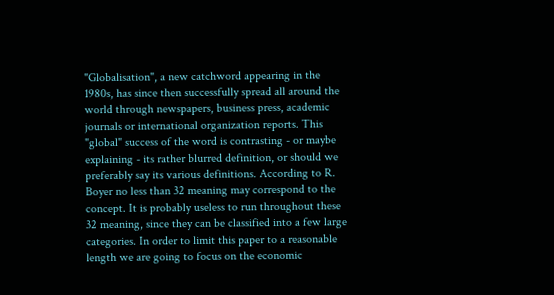"Globalisation", a new catchword appearing in the 1980s, has since then successfully spread all around the world through newspapers, business press, academic journals or international organization reports. This "global" success of the word is contrasting - or maybe explaining - its rather blurred definition, or should we preferably say its various definitions. According to R. Boyer no less than 32 meaning may correspond to the concept. It is probably useless to run throughout these 32 meaning, since they can be classified into a few large categories. In order to limit this paper to a reasonable length we are going to focus on the economic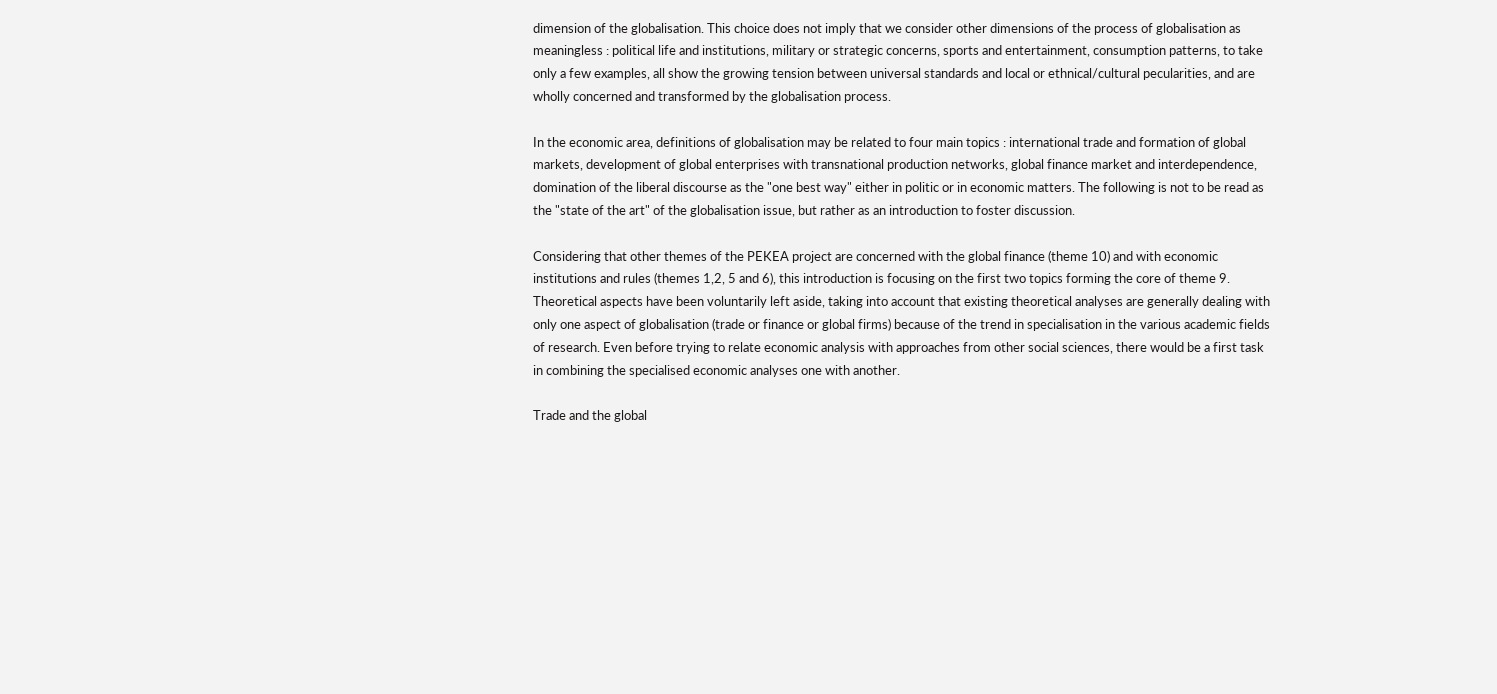dimension of the globalisation. This choice does not imply that we consider other dimensions of the process of globalisation as meaningless : political life and institutions, military or strategic concerns, sports and entertainment, consumption patterns, to take only a few examples, all show the growing tension between universal standards and local or ethnical/cultural pecularities, and are wholly concerned and transformed by the globalisation process.

In the economic area, definitions of globalisation may be related to four main topics : international trade and formation of global markets, development of global enterprises with transnational production networks, global finance market and interdependence, domination of the liberal discourse as the "one best way" either in politic or in economic matters. The following is not to be read as the "state of the art" of the globalisation issue, but rather as an introduction to foster discussion.

Considering that other themes of the PEKEA project are concerned with the global finance (theme 10) and with economic institutions and rules (themes 1,2, 5 and 6), this introduction is focusing on the first two topics forming the core of theme 9. Theoretical aspects have been voluntarily left aside, taking into account that existing theoretical analyses are generally dealing with only one aspect of globalisation (trade or finance or global firms) because of the trend in specialisation in the various academic fields of research. Even before trying to relate economic analysis with approaches from other social sciences, there would be a first task in combining the specialised economic analyses one with another.

Trade and the global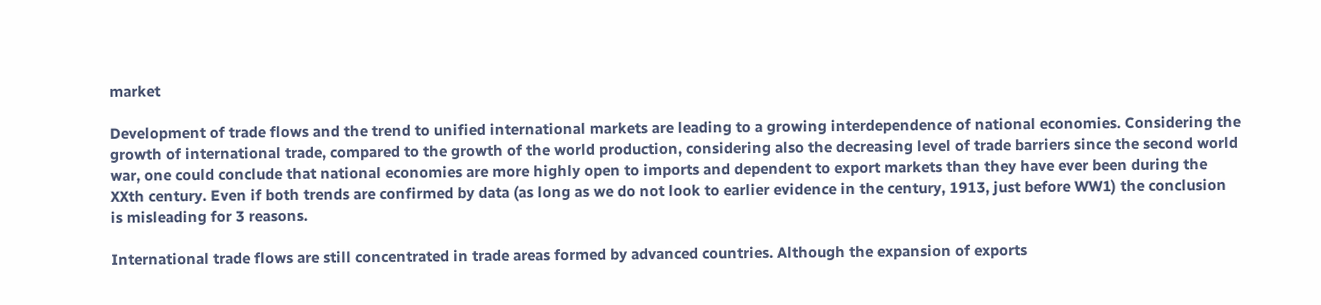market

Development of trade flows and the trend to unified international markets are leading to a growing interdependence of national economies. Considering the growth of international trade, compared to the growth of the world production, considering also the decreasing level of trade barriers since the second world war, one could conclude that national economies are more highly open to imports and dependent to export markets than they have ever been during the XXth century. Even if both trends are confirmed by data (as long as we do not look to earlier evidence in the century, 1913, just before WW1) the conclusion is misleading for 3 reasons.

International trade flows are still concentrated in trade areas formed by advanced countries. Although the expansion of exports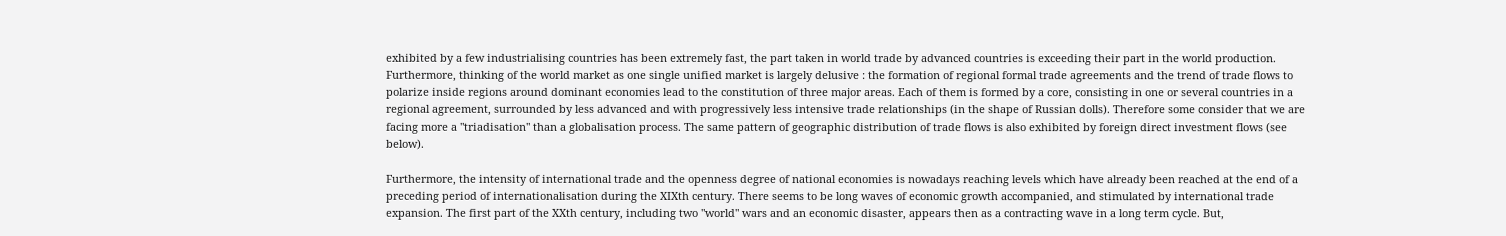exhibited by a few industrialising countries has been extremely fast, the part taken in world trade by advanced countries is exceeding their part in the world production. Furthermore, thinking of the world market as one single unified market is largely delusive : the formation of regional formal trade agreements and the trend of trade flows to polarize inside regions around dominant economies lead to the constitution of three major areas. Each of them is formed by a core, consisting in one or several countries in a regional agreement, surrounded by less advanced and with progressively less intensive trade relationships (in the shape of Russian dolls). Therefore some consider that we are facing more a "triadisation" than a globalisation process. The same pattern of geographic distribution of trade flows is also exhibited by foreign direct investment flows (see below).

Furthermore, the intensity of international trade and the openness degree of national economies is nowadays reaching levels which have already been reached at the end of a preceding period of internationalisation during the XIXth century. There seems to be long waves of economic growth accompanied, and stimulated by international trade expansion. The first part of the XXth century, including two "world" wars and an economic disaster, appears then as a contracting wave in a long term cycle. But,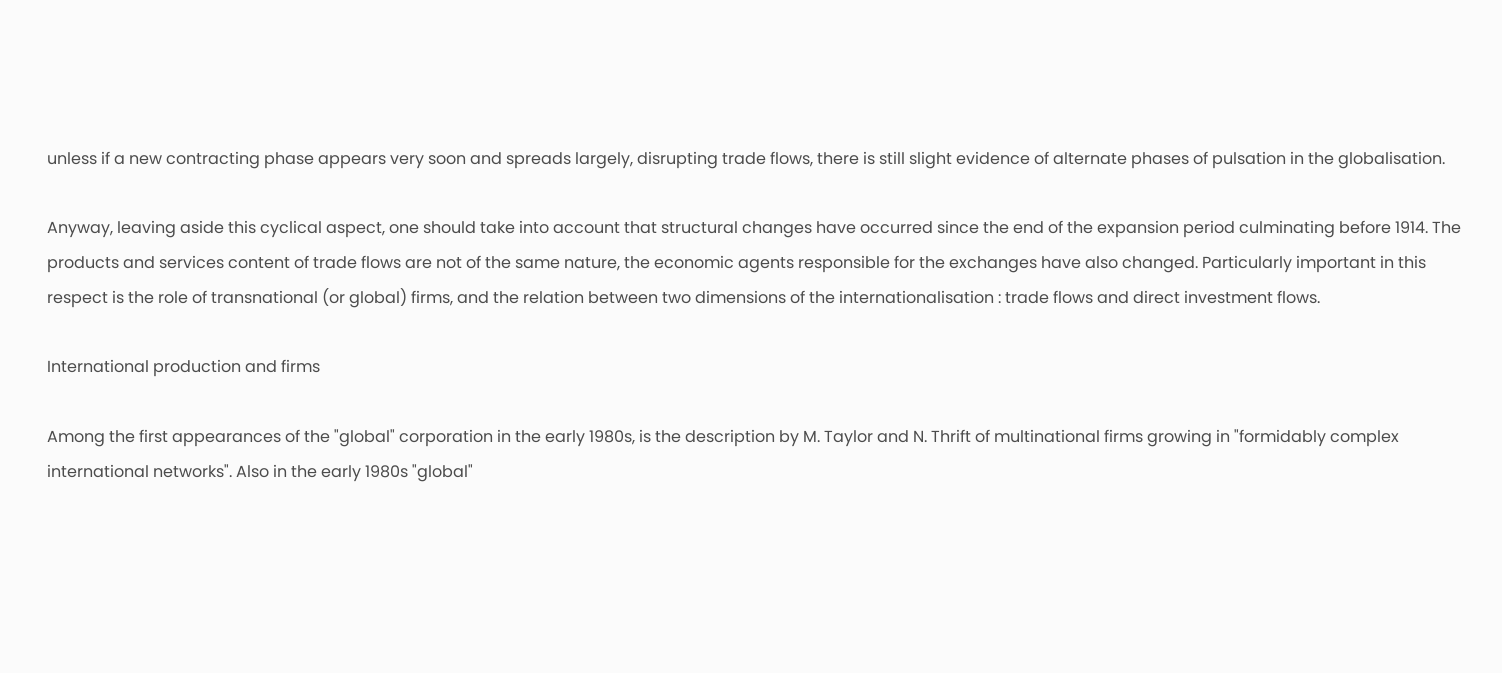unless if a new contracting phase appears very soon and spreads largely, disrupting trade flows, there is still slight evidence of alternate phases of pulsation in the globalisation.

Anyway, leaving aside this cyclical aspect, one should take into account that structural changes have occurred since the end of the expansion period culminating before 1914. The products and services content of trade flows are not of the same nature, the economic agents responsible for the exchanges have also changed. Particularly important in this respect is the role of transnational (or global) firms, and the relation between two dimensions of the internationalisation : trade flows and direct investment flows.

International production and firms

Among the first appearances of the "global" corporation in the early 1980s, is the description by M. Taylor and N. Thrift of multinational firms growing in "formidably complex international networks". Also in the early 1980s "global"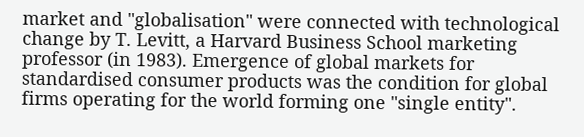market and "globalisation" were connected with technological change by T. Levitt, a Harvard Business School marketing professor (in 1983). Emergence of global markets for standardised consumer products was the condition for global firms operating for the world forming one "single entity".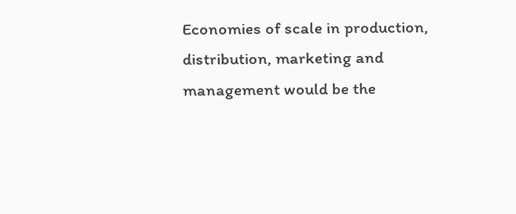Economies of scale in production, distribution, marketing and management would be the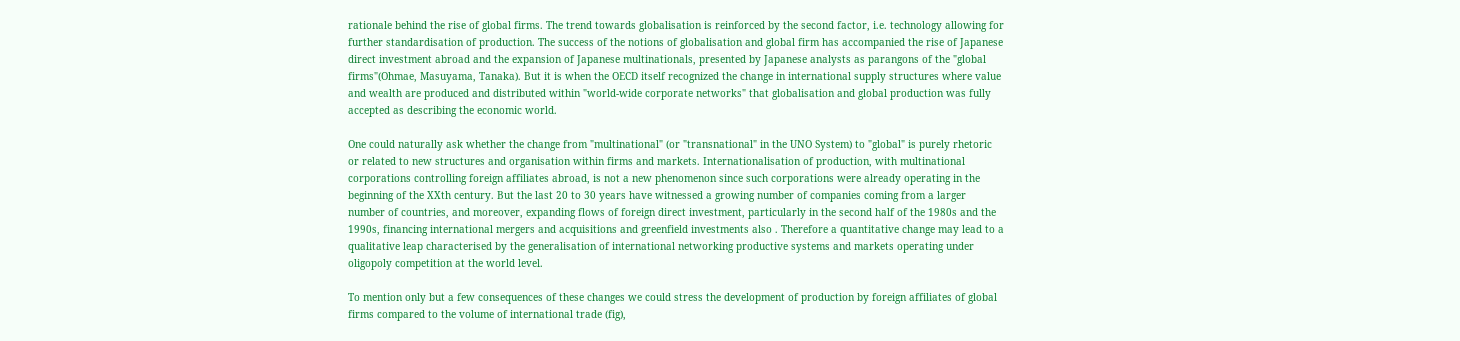rationale behind the rise of global firms. The trend towards globalisation is reinforced by the second factor, i.e. technology allowing for further standardisation of production. The success of the notions of globalisation and global firm has accompanied the rise of Japanese direct investment abroad and the expansion of Japanese multinationals, presented by Japanese analysts as parangons of the "global firms"(Ohmae, Masuyama, Tanaka). But it is when the OECD itself recognized the change in international supply structures where value and wealth are produced and distributed within "world-wide corporate networks" that globalisation and global production was fully accepted as describing the economic world.

One could naturally ask whether the change from "multinational" (or "transnational" in the UNO System) to "global" is purely rhetoric or related to new structures and organisation within firms and markets. Internationalisation of production, with multinational corporations controlling foreign affiliates abroad, is not a new phenomenon since such corporations were already operating in the beginning of the XXth century. But the last 20 to 30 years have witnessed a growing number of companies coming from a larger number of countries, and moreover, expanding flows of foreign direct investment, particularly in the second half of the 1980s and the 1990s, financing international mergers and acquisitions and greenfield investments also . Therefore a quantitative change may lead to a qualitative leap characterised by the generalisation of international networking productive systems and markets operating under oligopoly competition at the world level.

To mention only but a few consequences of these changes we could stress the development of production by foreign affiliates of global firms compared to the volume of international trade (fig),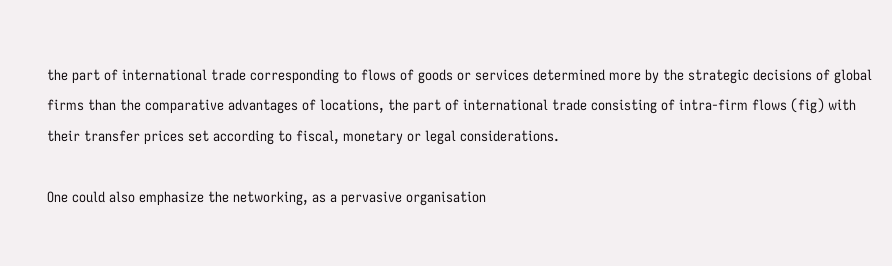the part of international trade corresponding to flows of goods or services determined more by the strategic decisions of global firms than the comparative advantages of locations, the part of international trade consisting of intra-firm flows (fig) with their transfer prices set according to fiscal, monetary or legal considerations.

One could also emphasize the networking, as a pervasive organisation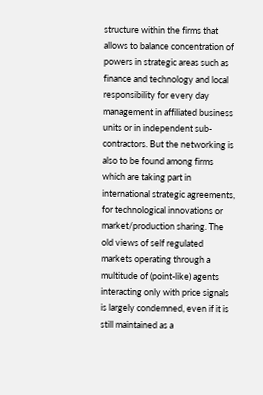structure within the firms that allows to balance concentration of powers in strategic areas such as finance and technology and local responsibility for every day management in affiliated business units or in independent sub-contractors. But the networking is also to be found among firms which are taking part in international strategic agreements, for technological innovations or market/production sharing. The old views of self regulated markets operating through a multitude of (point-like) agents interacting only with price signals is largely condemned, even if it is still maintained as a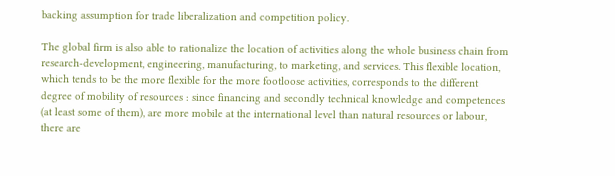backing assumption for trade liberalization and competition policy.

The global firm is also able to rationalize the location of activities along the whole business chain from research-development, engineering, manufacturing, to marketing, and services. This flexible location, which tends to be the more flexible for the more footloose activities, corresponds to the different degree of mobility of resources : since financing and secondly technical knowledge and competences (at least some of them), are more mobile at the international level than natural resources or labour, there are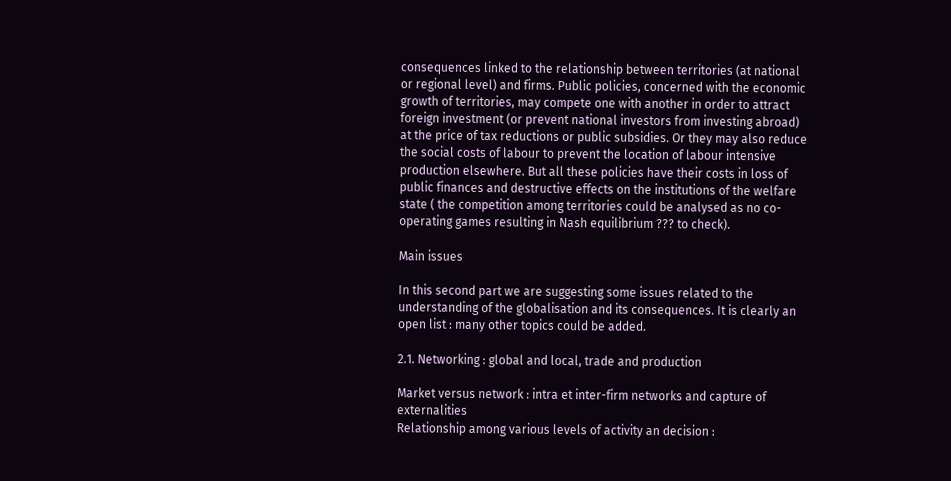consequences linked to the relationship between territories (at national or regional level) and firms. Public policies, concerned with the economic growth of territories, may compete one with another in order to attract foreign investment (or prevent national investors from investing abroad) at the price of tax reductions or public subsidies. Or they may also reduce the social costs of labour to prevent the location of labour intensive production elsewhere. But all these policies have their costs in loss of public finances and destructive effects on the institutions of the welfare state ( the competition among territories could be analysed as no co-operating games resulting in Nash equilibrium ??? to check).

Main issues

In this second part we are suggesting some issues related to the understanding of the globalisation and its consequences. It is clearly an open list : many other topics could be added.

2.1. Networking : global and local, trade and production

Market versus network : intra et inter-firm networks and capture of externalities
Relationship among various levels of activity an decision :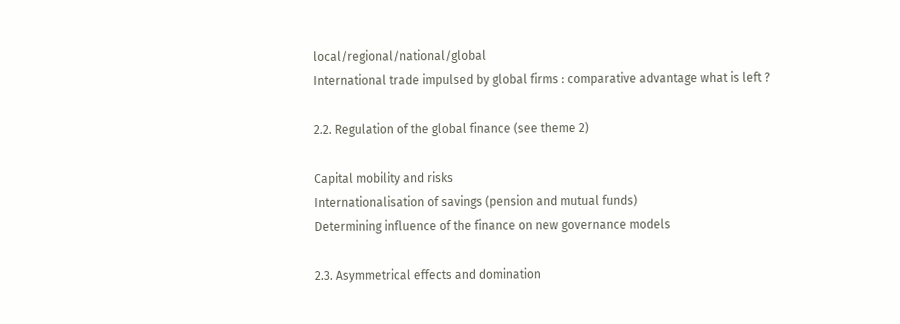local/regional/national/global
International trade impulsed by global firms : comparative advantage what is left ?

2.2. Regulation of the global finance (see theme 2)

Capital mobility and risks
Internationalisation of savings (pension and mutual funds)
Determining influence of the finance on new governance models

2.3. Asymmetrical effects and domination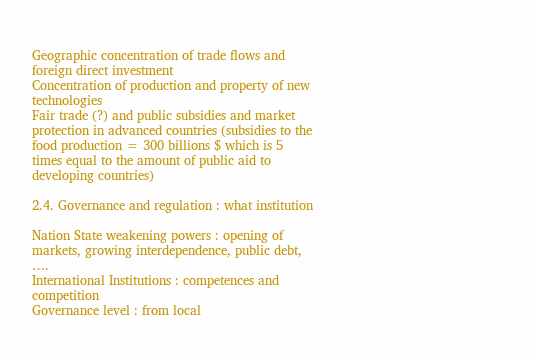Geographic concentration of trade flows and foreign direct investment
Concentration of production and property of new technologies
Fair trade (?) and public subsidies and market protection in advanced countries (subsidies to the food production = 300 billions $ which is 5 times equal to the amount of public aid to developing countries)

2.4. Governance and regulation : what institution

Nation State weakening powers : opening of markets, growing interdependence, public debt, ….
International Institutions : competences and competition
Governance level : from local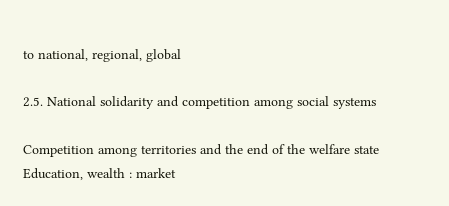to national, regional, global

2.5. National solidarity and competition among social systems

Competition among territories and the end of the welfare state
Education, wealth : market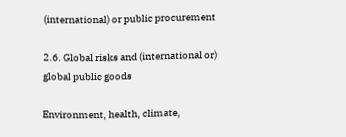(international) or public procurement

2.6. Global risks and (international or) global public goods

Environment, health, climate,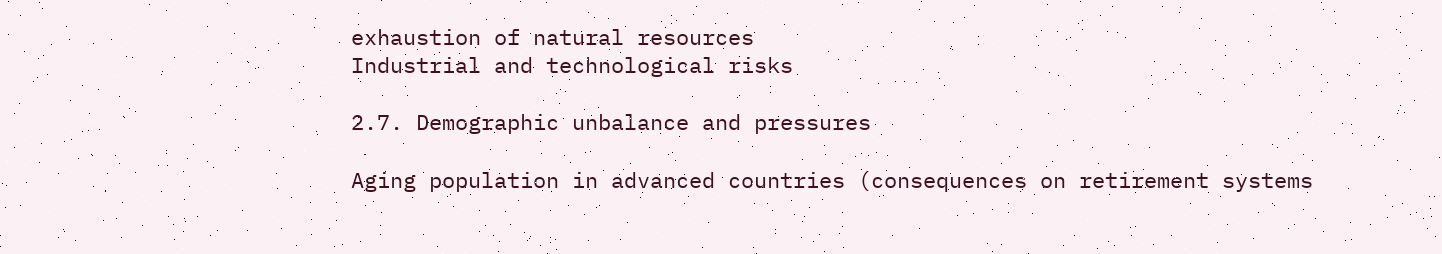exhaustion of natural resources
Industrial and technological risks

2.7. Demographic unbalance and pressures

Aging population in advanced countries (consequences on retirement systems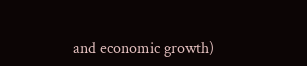and economic growth)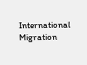International Migration